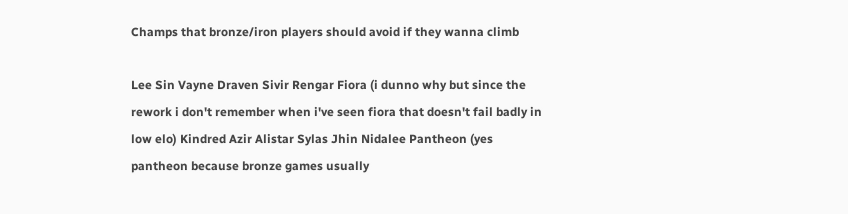Champs that bronze/iron players should avoid if they wanna climb

Lee Sin Vayne Draven Sivir Rengar Fiora (i dunno why but since the rework i don't remember when i've seen fiora that doesn't fail badly in low elo) Kindred Azir Alistar Sylas Jhin Nidalee Pantheon (yes pantheon because bronze games usually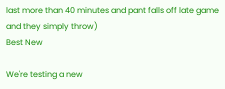last more than 40 minutes and pant falls off late game and they simply throw)
Best New

We're testing a new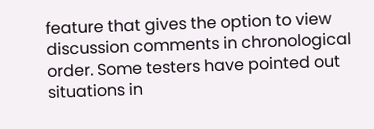feature that gives the option to view discussion comments in chronological order. Some testers have pointed out situations in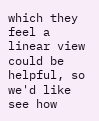which they feel a linear view could be helpful, so we'd like see how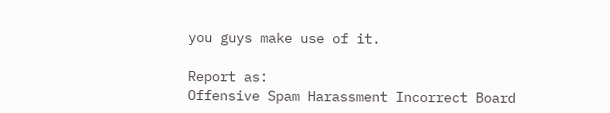you guys make use of it.

Report as:
Offensive Spam Harassment Incorrect Board